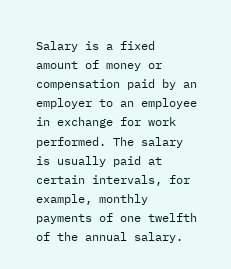Salary is a fixed amount of money or compensation paid by an employer to an employee in exchange for work performed. The salary is usually paid at certain intervals, for example, monthly payments of one twelfth of the annual salary.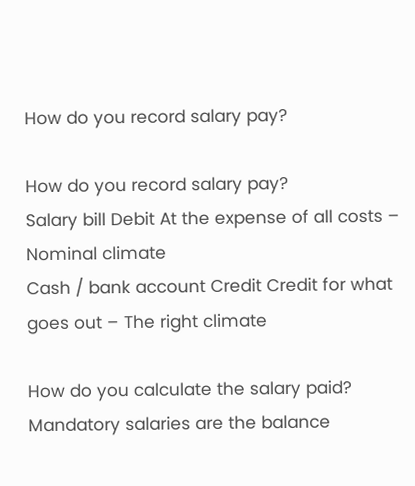How do you record salary pay?

How do you record salary pay?
Salary bill Debit At the expense of all costs – Nominal climate
Cash / bank account Credit Credit for what goes out – The right climate

How do you calculate the salary paid? Mandatory salaries are the balance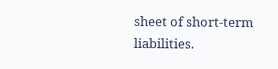sheet of short-term liabilities.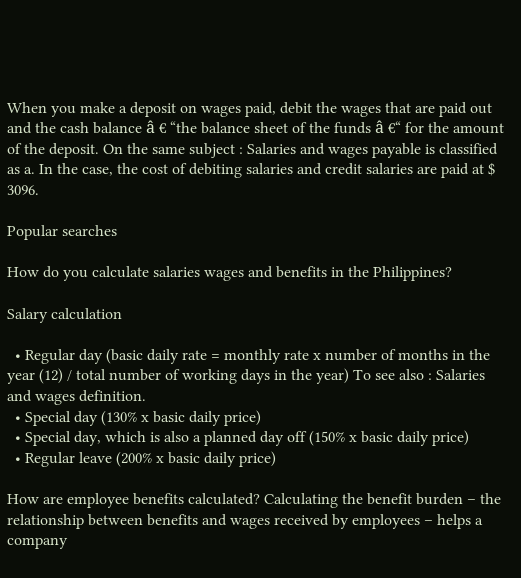When you make a deposit on wages paid, debit the wages that are paid out and the cash balance â € “the balance sheet of the funds â €“ for the amount of the deposit. On the same subject : Salaries and wages payable is classified as a. In the case, the cost of debiting salaries and credit salaries are paid at $ 3096.

Popular searches

How do you calculate salaries wages and benefits in the Philippines?

Salary calculation

  • Regular day (basic daily rate = monthly rate x number of months in the year (12) / total number of working days in the year) To see also : Salaries and wages definition.
  • Special day (130% x basic daily price)
  • Special day, which is also a planned day off (150% x basic daily price)
  • Regular leave (200% x basic daily price)

How are employee benefits calculated? Calculating the benefit burden – the relationship between benefits and wages received by employees – helps a company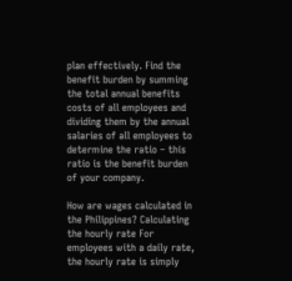plan effectively. Find the benefit burden by summing the total annual benefits costs of all employees and dividing them by the annual salaries of all employees to determine the ratio – this ratio is the benefit burden of your company.

How are wages calculated in the Philippines? Calculating the hourly rate For employees with a daily rate, the hourly rate is simply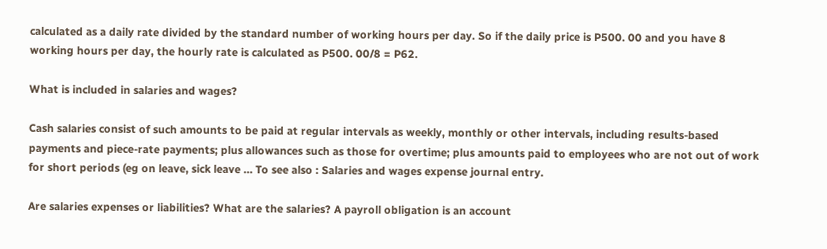calculated as a daily rate divided by the standard number of working hours per day. So if the daily price is P500. 00 and you have 8 working hours per day, the hourly rate is calculated as P500. 00/8 = P62.

What is included in salaries and wages?

Cash salaries consist of such amounts to be paid at regular intervals as weekly, monthly or other intervals, including results-based payments and piece-rate payments; plus allowances such as those for overtime; plus amounts paid to employees who are not out of work for short periods (eg on leave, sick leave … To see also : Salaries and wages expense journal entry.

Are salaries expenses or liabilities? What are the salaries? A payroll obligation is an account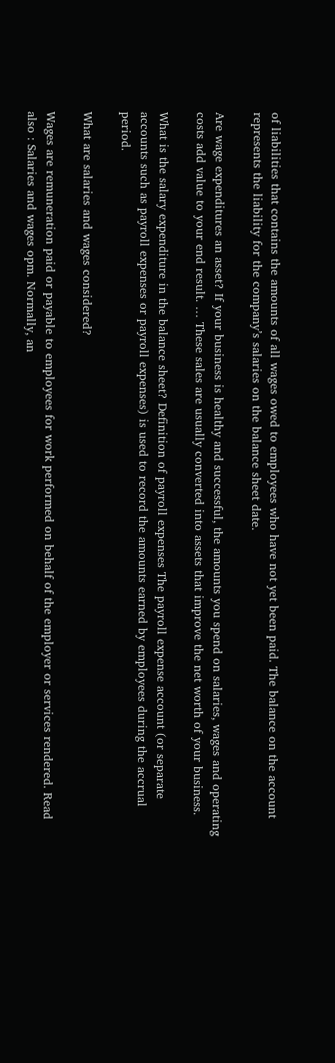of liabilities that contains the amounts of all wages owed to employees who have not yet been paid. The balance on the account represents the liability for the company’s salaries on the balance sheet date.

Are wage expenditures an asset? If your business is healthy and successful, the amounts you spend on salaries, wages and operating costs add value to your end result. … These sales are usually converted into assets that improve the net worth of your business.

What is the salary expenditure in the balance sheet? Definition of payroll expenses The payroll expense account (or separate accounts such as payroll expenses or payroll expenses) is used to record the amounts earned by employees during the accrual period.

What are salaries and wages considered?

Wages are remuneration paid or payable to employees for work performed on behalf of the employer or services rendered. Read also : Salaries and wages opm. Normally, an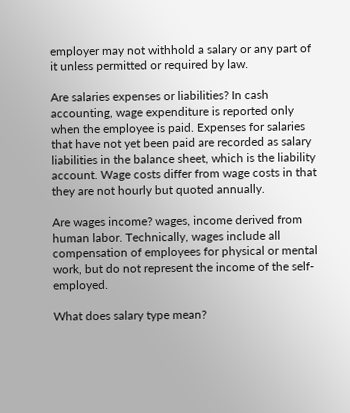employer may not withhold a salary or any part of it unless permitted or required by law.

Are salaries expenses or liabilities? In cash accounting, wage expenditure is reported only when the employee is paid. Expenses for salaries that have not yet been paid are recorded as salary liabilities in the balance sheet, which is the liability account. Wage costs differ from wage costs in that they are not hourly but quoted annually.

Are wages income? wages, income derived from human labor. Technically, wages include all compensation of employees for physical or mental work, but do not represent the income of the self-employed.

What does salary type mean?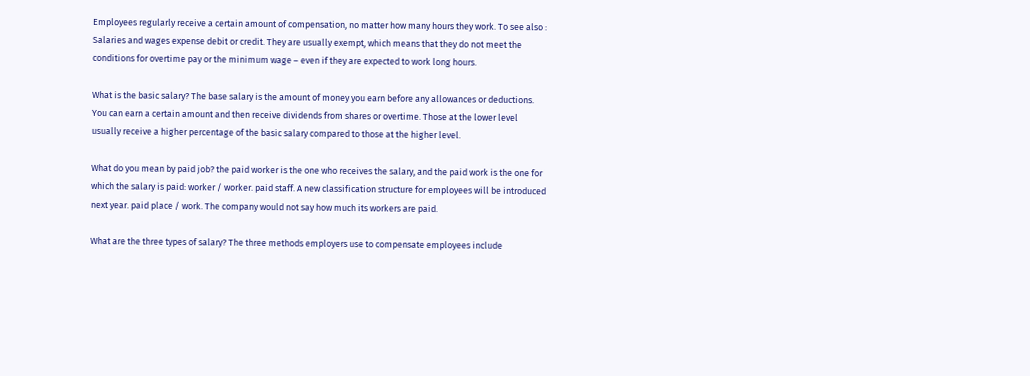Employees regularly receive a certain amount of compensation, no matter how many hours they work. To see also : Salaries and wages expense debit or credit. They are usually exempt, which means that they do not meet the conditions for overtime pay or the minimum wage – even if they are expected to work long hours.

What is the basic salary? The base salary is the amount of money you earn before any allowances or deductions. You can earn a certain amount and then receive dividends from shares or overtime. Those at the lower level usually receive a higher percentage of the basic salary compared to those at the higher level.

What do you mean by paid job? the paid worker is the one who receives the salary, and the paid work is the one for which the salary is paid: worker / worker. paid staff. A new classification structure for employees will be introduced next year. paid place / work. The company would not say how much its workers are paid.

What are the three types of salary? The three methods employers use to compensate employees include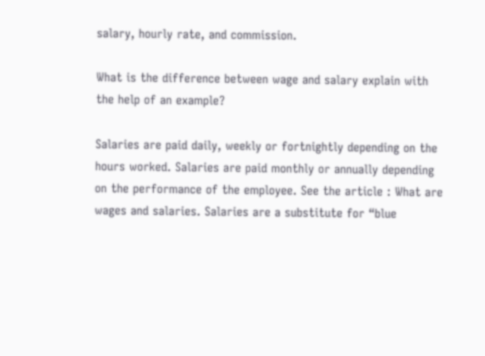salary, hourly rate, and commission.

What is the difference between wage and salary explain with the help of an example?

Salaries are paid daily, weekly or fortnightly depending on the hours worked. Salaries are paid monthly or annually depending on the performance of the employee. See the article : What are wages and salaries. Salaries are a substitute for “blue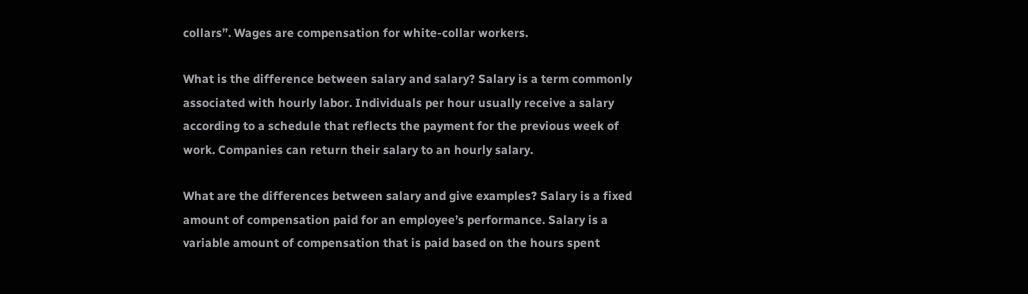collars”. Wages are compensation for white-collar workers.

What is the difference between salary and salary? Salary is a term commonly associated with hourly labor. Individuals per hour usually receive a salary according to a schedule that reflects the payment for the previous week of work. Companies can return their salary to an hourly salary.

What are the differences between salary and give examples? Salary is a fixed amount of compensation paid for an employee’s performance. Salary is a variable amount of compensation that is paid based on the hours spent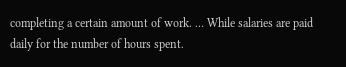completing a certain amount of work. … While salaries are paid daily for the number of hours spent.